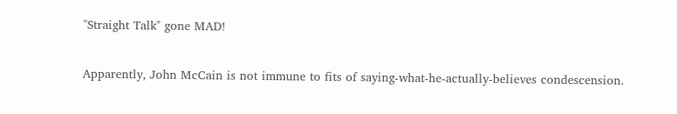"Straight Talk" gone MAD!

Apparently, John McCain is not immune to fits of saying-what-he-actually-believes condescension.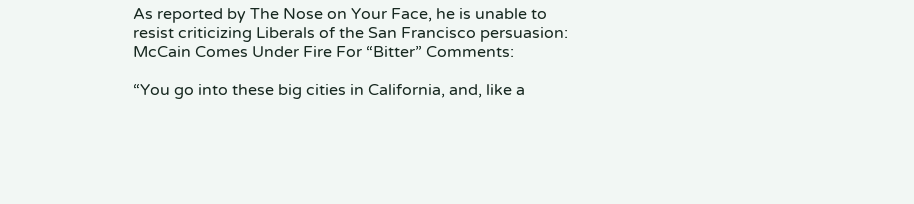As reported by The Nose on Your Face, he is unable to resist criticizing Liberals of the San Francisco persuasion: McCain Comes Under Fire For “Bitter” Comments:

“You go into these big cities in California, and, like a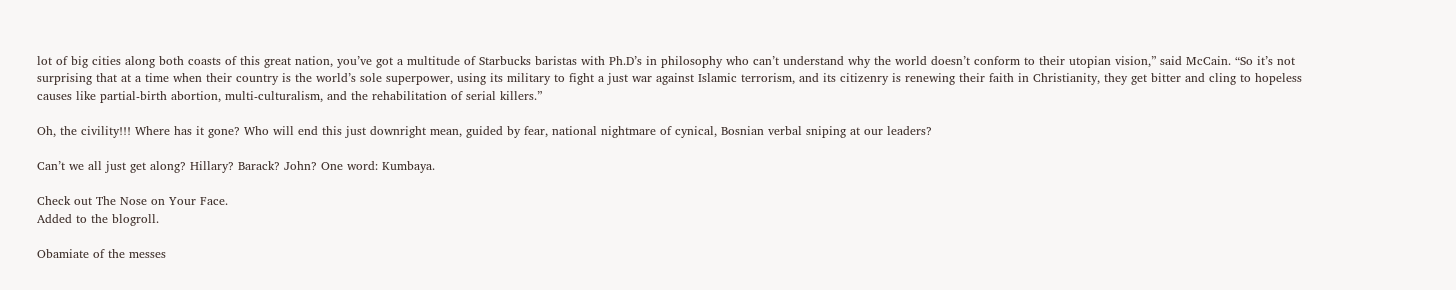lot of big cities along both coasts of this great nation, you’ve got a multitude of Starbucks baristas with Ph.D’s in philosophy who can’t understand why the world doesn’t conform to their utopian vision,” said McCain. “So it’s not surprising that at a time when their country is the world’s sole superpower, using its military to fight a just war against Islamic terrorism, and its citizenry is renewing their faith in Christianity, they get bitter and cling to hopeless causes like partial-birth abortion, multi-culturalism, and the rehabilitation of serial killers.”

Oh, the civility!!! Where has it gone? Who will end this just downright mean, guided by fear, national nightmare of cynical, Bosnian verbal sniping at our leaders?

Can’t we all just get along? Hillary? Barack? John? One word: Kumbaya.

Check out The Nose on Your Face.
Added to the blogroll.

Obamiate of the messes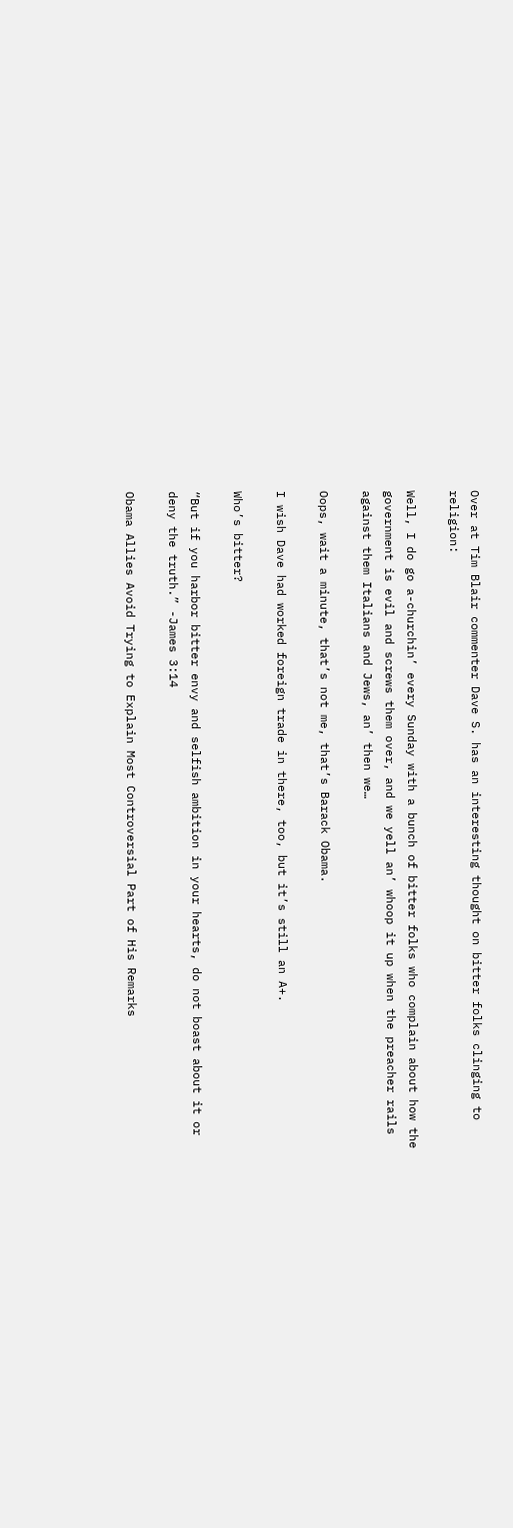Over at Tim Blair commenter Dave S. has an interesting thought on bitter folks clinging to religion:

Well, I do go a-churchin’ every Sunday with a bunch of bitter folks who complain about how the government is evil and screws them over, and we yell an’ whoop it up when the preacher rails against them Italians and Jews, an’ then we…

Oops, wait a minute, that’s not me, that’s Barack Obama.

I wish Dave had worked foreign trade in there, too, but it’s still an A+.

Who’s bitter?

“But if you harbor bitter envy and selfish ambition in your hearts, do not boast about it or deny the truth.” -James 3:14

Obama Allies Avoid Trying to Explain Most Controversial Part of His Remarks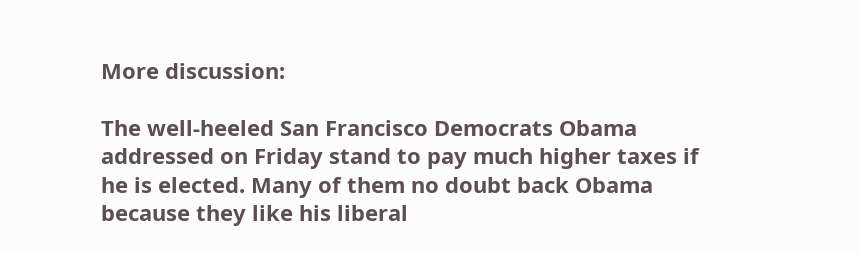More discussion:

The well-heeled San Francisco Democrats Obama addressed on Friday stand to pay much higher taxes if he is elected. Many of them no doubt back Obama because they like his liberal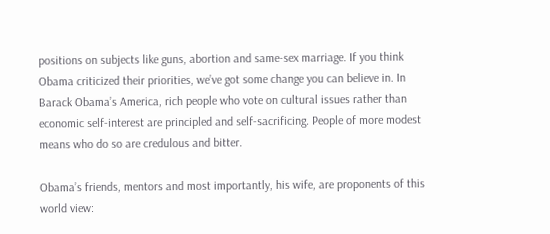positions on subjects like guns, abortion and same-sex marriage. If you think Obama criticized their priorities, we’ve got some change you can believe in. In Barack Obama’s America, rich people who vote on cultural issues rather than economic self-interest are principled and self-sacrificing. People of more modest means who do so are credulous and bitter.

Obama’s friends, mentors and most importantly, his wife, are proponents of this world view: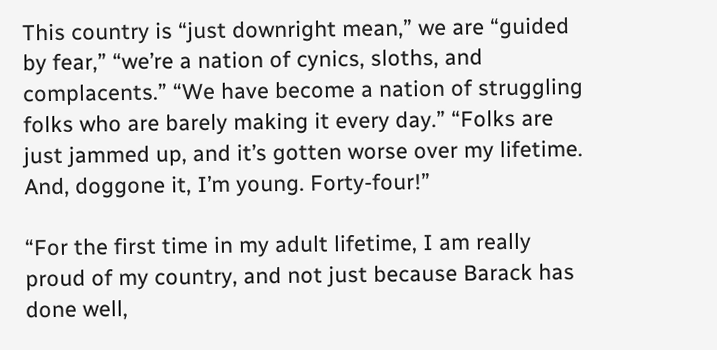This country is “just downright mean,” we are “guided by fear,” “we’re a nation of cynics, sloths, and complacents.” “We have become a nation of struggling folks who are barely making it every day.” “Folks are just jammed up, and it’s gotten worse over my lifetime. And, doggone it, I’m young. Forty-four!”

“For the first time in my adult lifetime, I am really proud of my country, and not just because Barack has done well,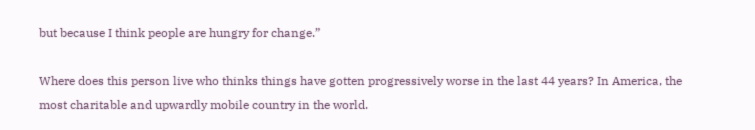but because I think people are hungry for change.”

Where does this person live who thinks things have gotten progressively worse in the last 44 years? In America, the most charitable and upwardly mobile country in the world.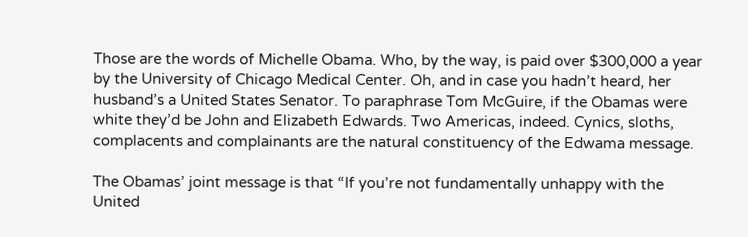Those are the words of Michelle Obama. Who, by the way, is paid over $300,000 a year by the University of Chicago Medical Center. Oh, and in case you hadn’t heard, her husband’s a United States Senator. To paraphrase Tom McGuire, if the Obamas were white they’d be John and Elizabeth Edwards. Two Americas, indeed. Cynics, sloths, complacents and complainants are the natural constituency of the Edwama message.

The Obamas’ joint message is that “If you’re not fundamentally unhappy with the United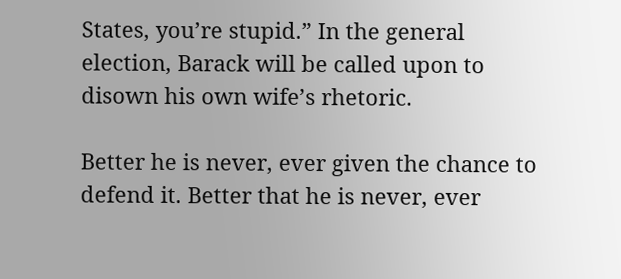States, you’re stupid.” In the general election, Barack will be called upon to disown his own wife’s rhetoric.

Better he is never, ever given the chance to defend it. Better that he is never, ever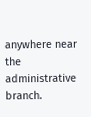anywhere near the administrative branch.